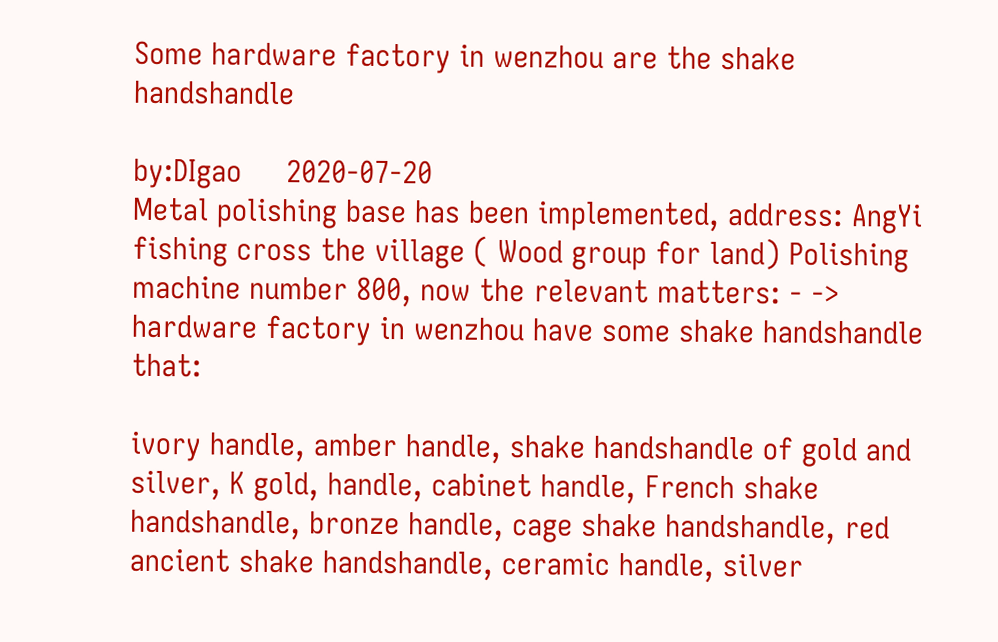Some hardware factory in wenzhou are the shake handshandle

by:DIgao     2020-07-20
Metal polishing base has been implemented, address: AngYi fishing cross the village ( Wood group for land) Polishing machine number 800, now the relevant matters: - ->
hardware factory in wenzhou have some shake handshandle that:

ivory handle, amber handle, shake handshandle of gold and silver, K gold, handle, cabinet handle, French shake handshandle, bronze handle, cage shake handshandle, red ancient shake handshandle, ceramic handle, silver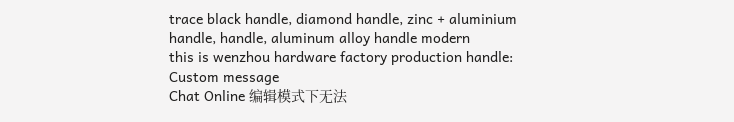trace black handle, diamond handle, zinc + aluminium handle, handle, aluminum alloy handle modern
this is wenzhou hardware factory production handle:
Custom message
Chat Online 编辑模式下无法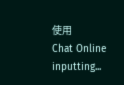使用
Chat Online inputting...